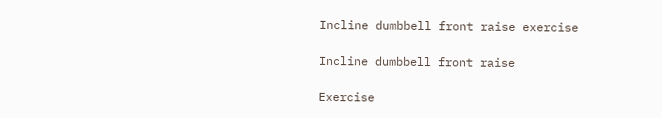Incline dumbbell front raise exercise

Incline dumbbell front raise

Exercise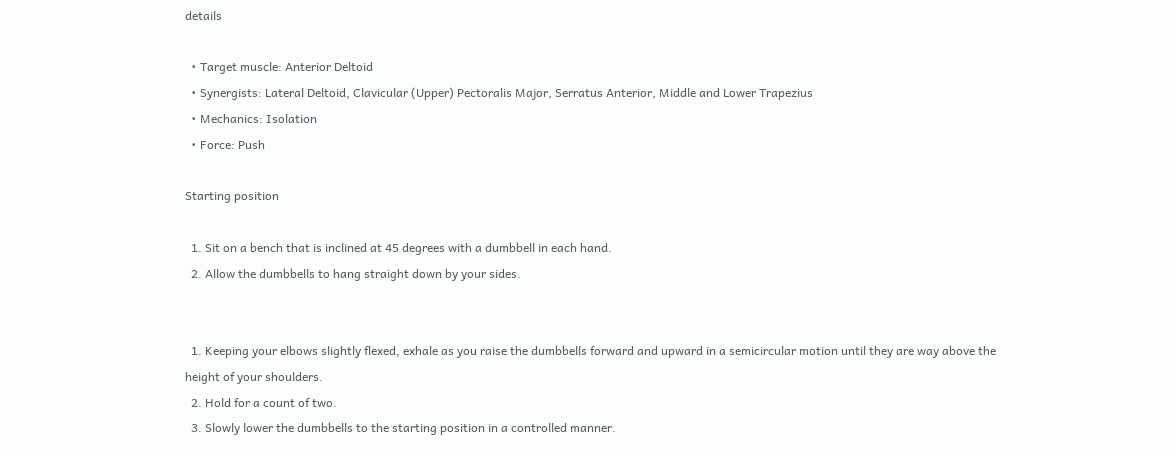details

  • Target muscle: Anterior Deltoid
  • Synergists: Lateral Deltoid, Clavicular (Upper) Pectoralis Major, Serratus Anterior, Middle and Lower Trapezius
  • Mechanics: Isolation
  • Force: Push

Starting position

  1. Sit on a bench that is inclined at 45 degrees with a dumbbell in each hand.
  2. Allow the dumbbells to hang straight down by your sides.


  1. Keeping your elbows slightly flexed, exhale as you raise the dumbbells forward and upward in a semicircular motion until they are way above the height of your shoulders.
  2. Hold for a count of two.
  3. Slowly lower the dumbbells to the starting position in a controlled manner.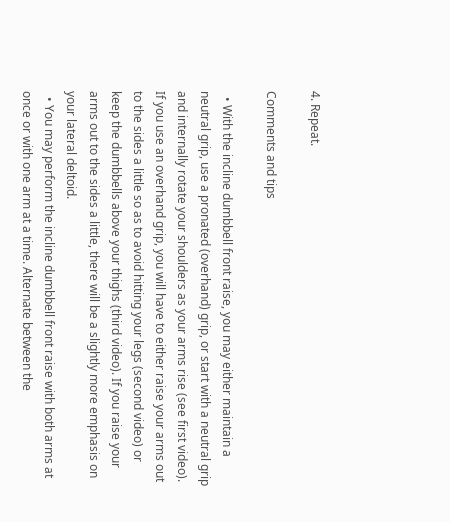4. Repeat.

Comments and tips

  • With the incline dumbbell front raise, you may either maintain a neutral grip, use a pronated (overhand) grip, or start with a neutral grip and internally rotate your shoulders as your arms rise (see first video). If you use an overhand grip, you will have to either raise your arms out to the sides a little so as to avoid hitting your legs (second video) or keep the dumbbells above your thighs (third video). If you raise your arms out to the sides a little, there will be a slightly more emphasis on your lateral deltoid.
  • You may perform the incline dumbbell front raise with both arms at once or with one arm at a time. Alternate between the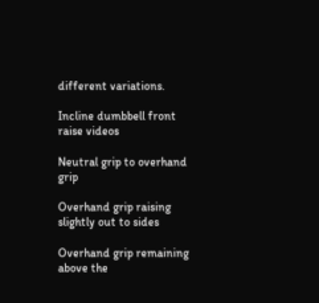different variations.

Incline dumbbell front raise videos

Neutral grip to overhand grip

Overhand grip raising slightly out to sides

Overhand grip remaining above the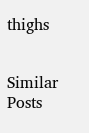thighs


Similar Posts